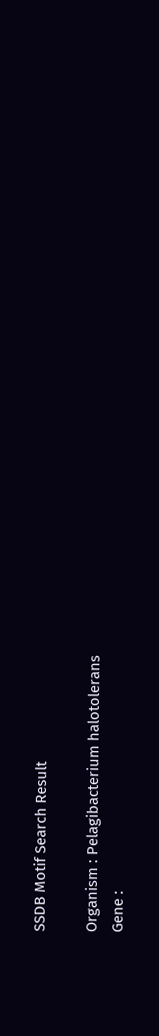SSDB Motif Search Result

Organism : Pelagibacterium halotolerans
Gene :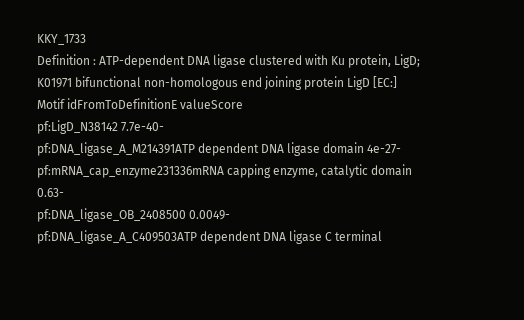KKY_1733
Definition : ATP-dependent DNA ligase clustered with Ku protein, LigD; K01971 bifunctional non-homologous end joining protein LigD [EC:]
Motif idFromToDefinitionE valueScore
pf:LigD_N38142 7.7e-40-
pf:DNA_ligase_A_M214391ATP dependent DNA ligase domain 4e-27-
pf:mRNA_cap_enzyme231336mRNA capping enzyme, catalytic domain 0.63-
pf:DNA_ligase_OB_2408500 0.0049-
pf:DNA_ligase_A_C409503ATP dependent DNA ligase C terminal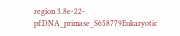region 3.8e-22-
pf:DNA_primase_S658779Eukaryotic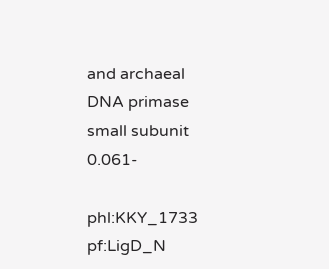and archaeal DNA primase small subunit 0.061-

phl:KKY_1733 pf:LigD_N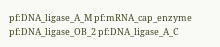pf:DNA_ligase_A_M pf:mRNA_cap_enzyme pf:DNA_ligase_OB_2 pf:DNA_ligase_A_C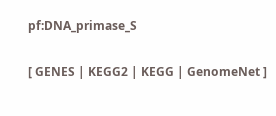pf:DNA_primase_S

[ GENES | KEGG2 | KEGG | GenomeNet ]